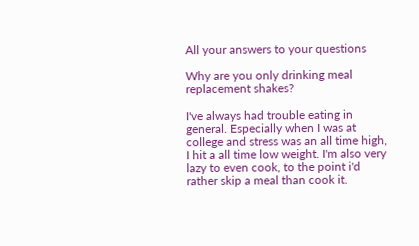All your answers to your questions

Why are you only drinking meal replacement shakes?

I've always had trouble eating in general. Especially when I was at college and stress was an all time high, I hit a all time low weight. I'm also very lazy to even cook, to the point i'd rather skip a meal than cook it.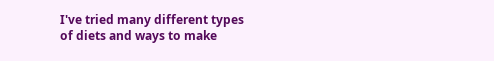I've tried many different types of diets and ways to make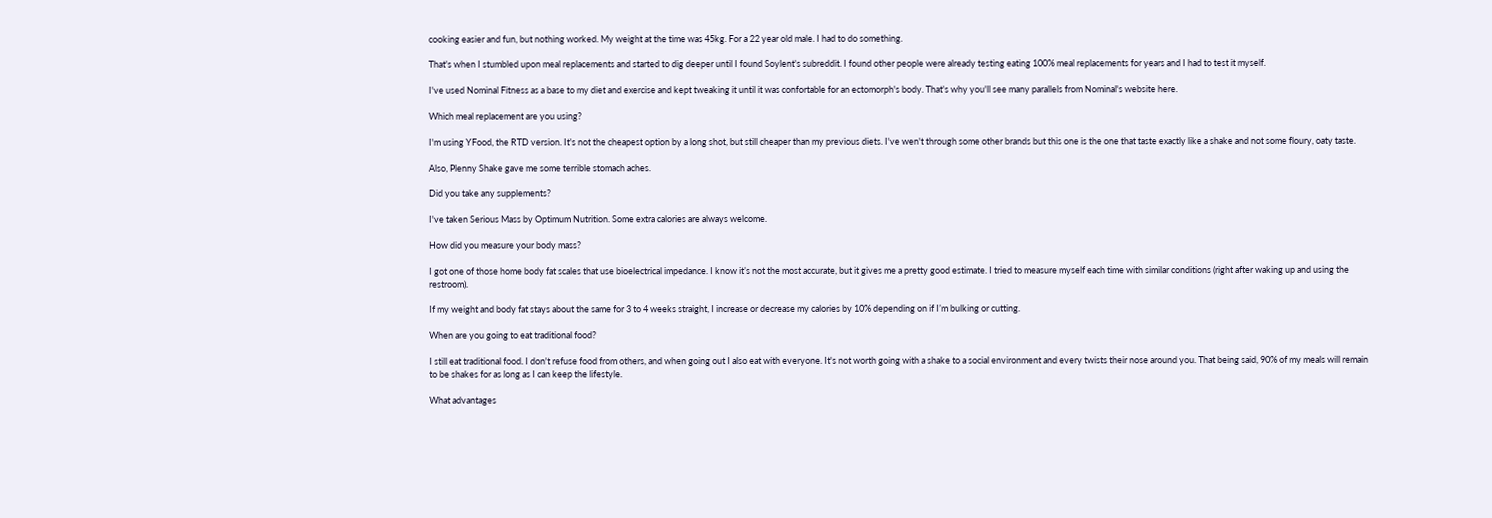cooking easier and fun, but nothing worked. My weight at the time was 45kg. For a 22 year old male. I had to do something.

That's when I stumbled upon meal replacements and started to dig deeper until I found Soylent's subreddit. I found other people were already testing eating 100% meal replacements for years and I had to test it myself.

I've used Nominal Fitness as a base to my diet and exercise and kept tweaking it until it was confortable for an ectomorph's body. That's why you'll see many parallels from Nominal's website here.

Which meal replacement are you using?

I'm using YFood, the RTD version. It's not the cheapest option by a long shot, but still cheaper than my previous diets. I've wen't through some other brands but this one is the one that taste exactly like a shake and not some floury, oaty taste.

Also, Plenny Shake gave me some terrible stomach aches.

Did you take any supplements?

I've taken Serious Mass by Optimum Nutrition. Some extra calories are always welcome.

How did you measure your body mass?

I got one of those home body fat scales that use bioelectrical impedance. I know it’s not the most accurate, but it gives me a pretty good estimate. I tried to measure myself each time with similar conditions (right after waking up and using the restroom).

If my weight and body fat stays about the same for 3 to 4 weeks straight, I increase or decrease my calories by 10% depending on if I’m bulking or cutting.

When are you going to eat traditional food?

I still eat traditional food. I don't refuse food from others, and when going out I also eat with everyone. It's not worth going with a shake to a social environment and every twists their nose around you. That being said, 90% of my meals will remain to be shakes for as long as I can keep the lifestyle.

What advantages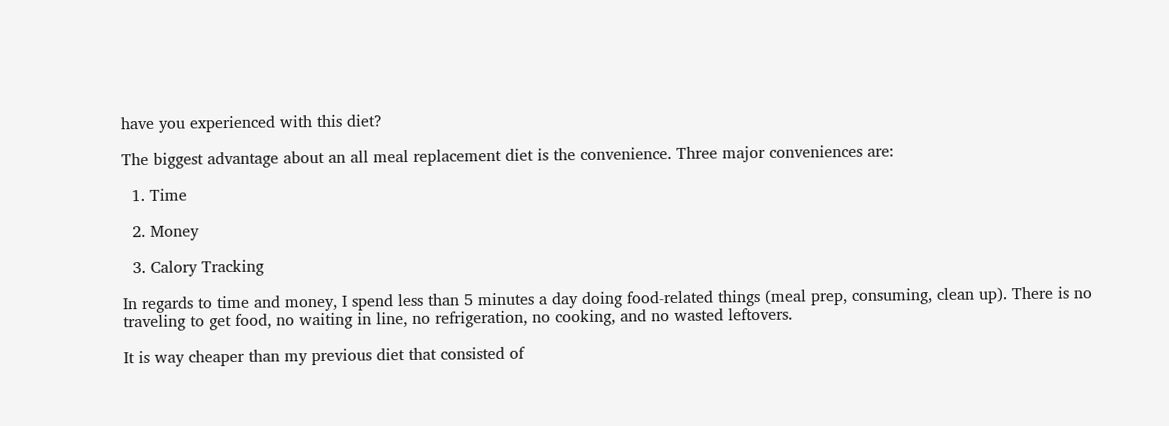have you experienced with this diet?

The biggest advantage about an all meal replacement diet is the convenience. Three major conveniences are:

  1. Time

  2. Money

  3. Calory Tracking

In regards to time and money, I spend less than 5 minutes a day doing food-related things (meal prep, consuming, clean up). There is no traveling to get food, no waiting in line, no refrigeration, no cooking, and no wasted leftovers.

It is way cheaper than my previous diet that consisted of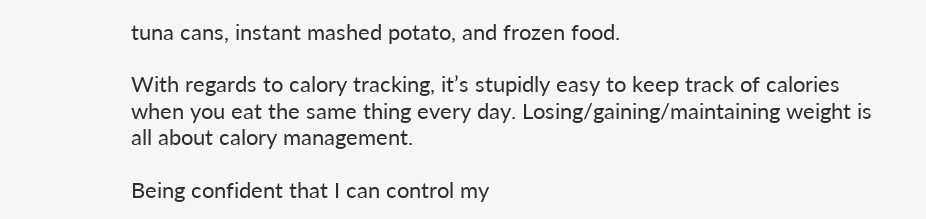tuna cans, instant mashed potato, and frozen food.

With regards to calory tracking, it’s stupidly easy to keep track of calories when you eat the same thing every day. Losing/gaining/maintaining weight is all about calory management.

Being confident that I can control my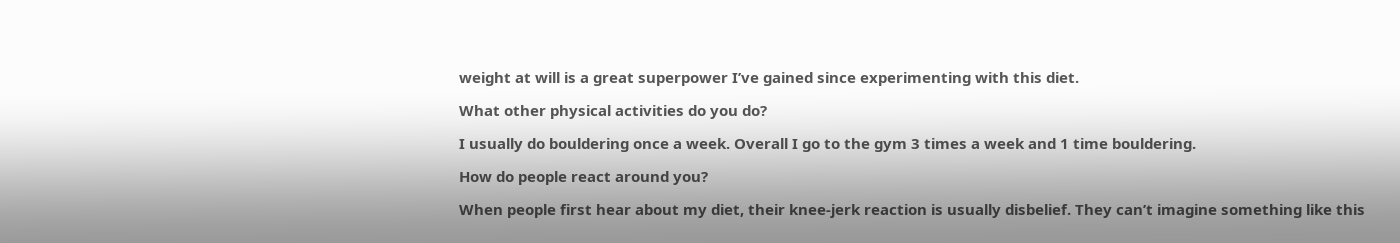weight at will is a great superpower I’ve gained since experimenting with this diet.

What other physical activities do you do?

I usually do bouldering once a week. Overall I go to the gym 3 times a week and 1 time bouldering.

How do people react around you?

When people first hear about my diet, their knee-jerk reaction is usually disbelief. They can’t imagine something like this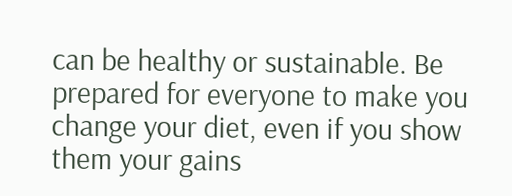can be healthy or sustainable. Be prepared for everyone to make you change your diet, even if you show them your gains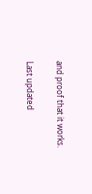and proof that it works.

Last updated